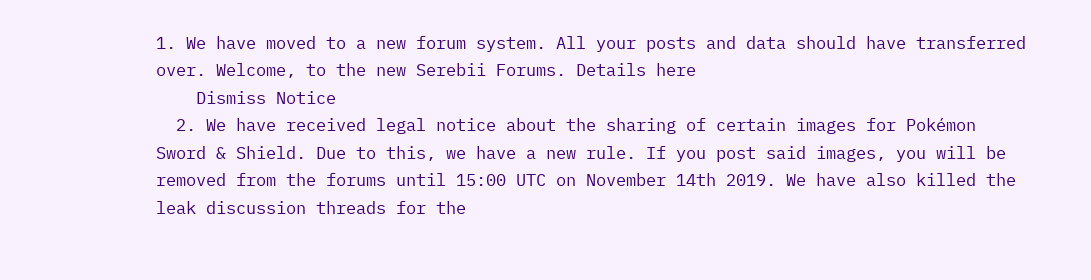1. We have moved to a new forum system. All your posts and data should have transferred over. Welcome, to the new Serebii Forums. Details here
    Dismiss Notice
  2. We have received legal notice about the sharing of certain images for Pokémon Sword & Shield. Due to this, we have a new rule. If you post said images, you will be removed from the forums until 15:00 UTC on November 14th 2019. We have also killed the leak discussion threads for the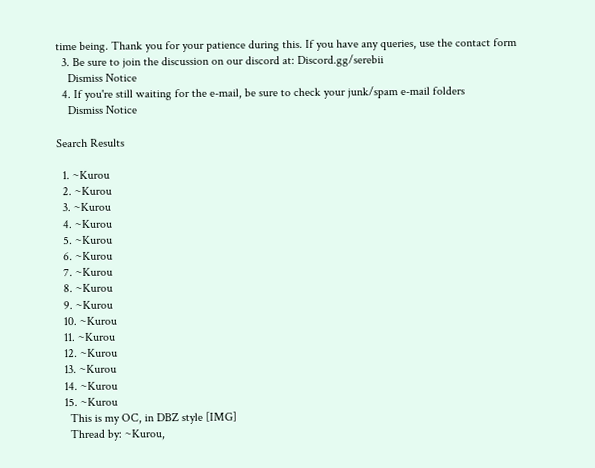time being. Thank you for your patience during this. If you have any queries, use the contact form
  3. Be sure to join the discussion on our discord at: Discord.gg/serebii
    Dismiss Notice
  4. If you're still waiting for the e-mail, be sure to check your junk/spam e-mail folders
    Dismiss Notice

Search Results

  1. ~Kurou
  2. ~Kurou
  3. ~Kurou
  4. ~Kurou
  5. ~Kurou
  6. ~Kurou
  7. ~Kurou
  8. ~Kurou
  9. ~Kurou
  10. ~Kurou
  11. ~Kurou
  12. ~Kurou
  13. ~Kurou
  14. ~Kurou
  15. ~Kurou
    This is my OC, in DBZ style [IMG]
    Thread by: ~Kurou,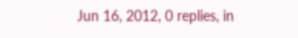Jun 16, 2012, 0 replies, in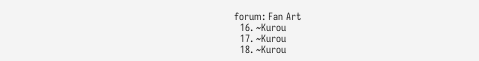forum: Fan Art
  16. ~Kurou
  17. ~Kurou
  18. ~Kurou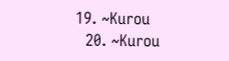19. ~Kurou
  20. ~Kurou